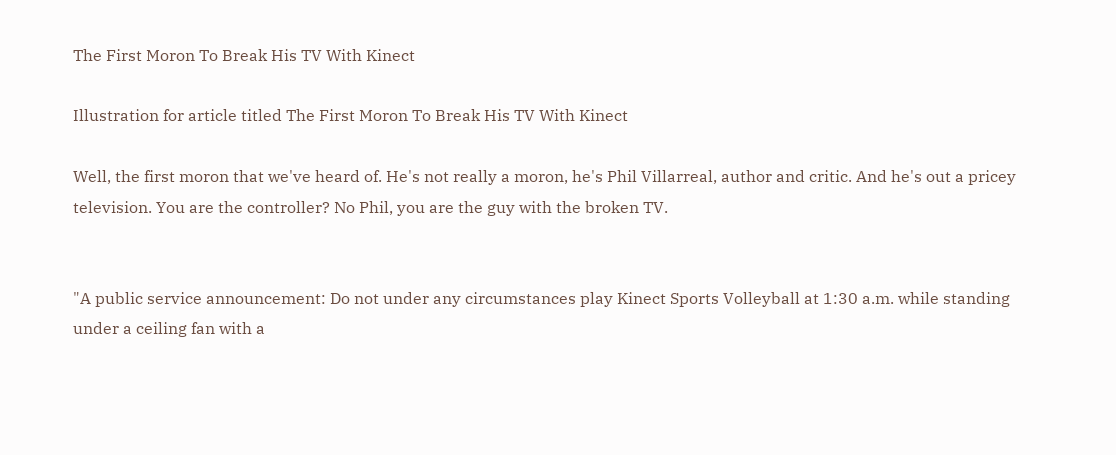The First Moron To Break His TV With Kinect

Illustration for article titled The First Moron To Break His TV With Kinect

Well, the first moron that we've heard of. He's not really a moron, he's Phil Villarreal, author and critic. And he's out a pricey television. You are the controller? No Phil, you are the guy with the broken TV.


"A public service announcement: Do not under any circumstances play Kinect Sports Volleyball at 1:30 a.m. while standing under a ceiling fan with a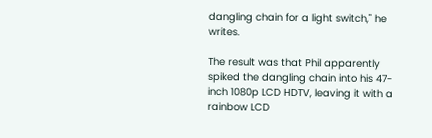dangling chain for a light switch," he writes.

The result was that Phil apparently spiked the dangling chain into his 47-inch 1080p LCD HDTV, leaving it with a rainbow LCD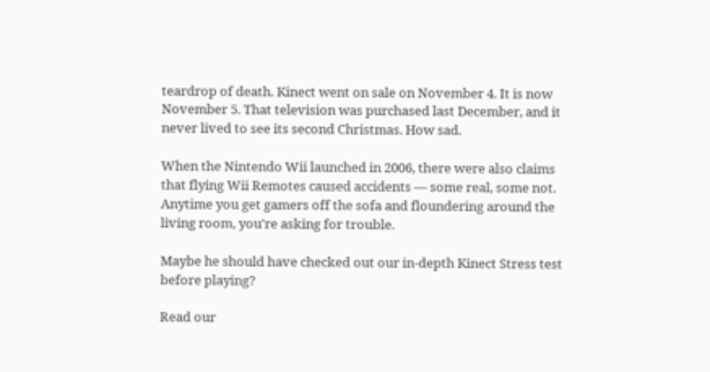teardrop of death. Kinect went on sale on November 4. It is now November 5. That television was purchased last December, and it never lived to see its second Christmas. How sad.

When the Nintendo Wii launched in 2006, there were also claims that flying Wii Remotes caused accidents — some real, some not. Anytime you get gamers off the sofa and floundering around the living room, you're asking for trouble.

Maybe he should have checked out our in-depth Kinect Stress test before playing?

Read our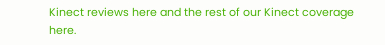Kinect reviews here and the rest of our Kinect coverage here.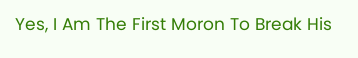Yes, I Am The First Moron To Break His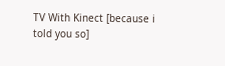TV With Kinect [because i told you so]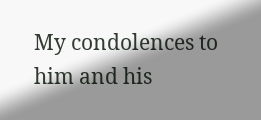My condolences to him and his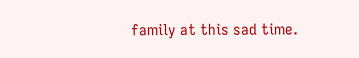family at this sad time.